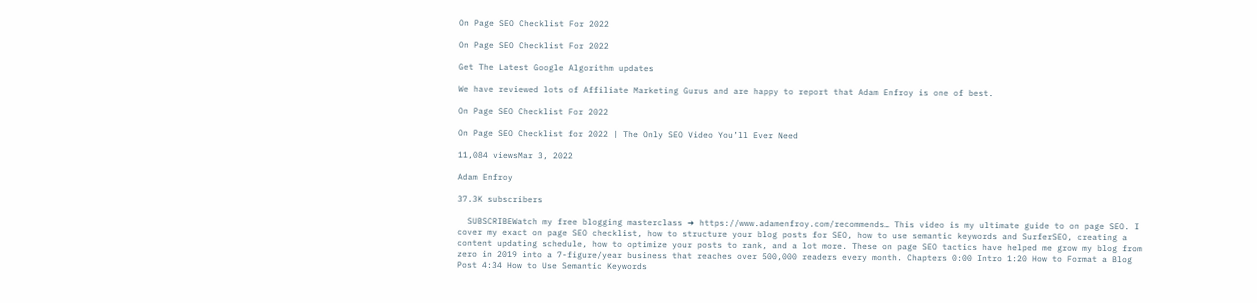On Page SEO Checklist For 2022

On Page SEO Checklist For 2022

Get The Latest Google Algorithm updates

We have reviewed lots of Affiliate Marketing Gurus and are happy to report that Adam Enfroy is one of best.

On Page SEO Checklist For 2022

On Page SEO Checklist for 2022 | The Only SEO Video You’ll Ever Need

11,084 viewsMar 3, 2022

Adam Enfroy

37.3K subscribers

  SUBSCRIBEWatch my free blogging masterclass ➜ https://www.adamenfroy.com/recommends… This video is my ultimate guide to on page SEO. I cover my exact on page SEO checklist, how to structure your blog posts for SEO, how to use semantic keywords and SurferSEO, creating a content updating schedule, how to optimize your posts to rank, and a lot more. These on page SEO tactics have helped me grow my blog from zero in 2019 into a 7-figure/year business that reaches over 500,000 readers every month. Chapters 0:00 Intro 1:20 How to Format a Blog Post 4:34 How to Use Semantic Keywords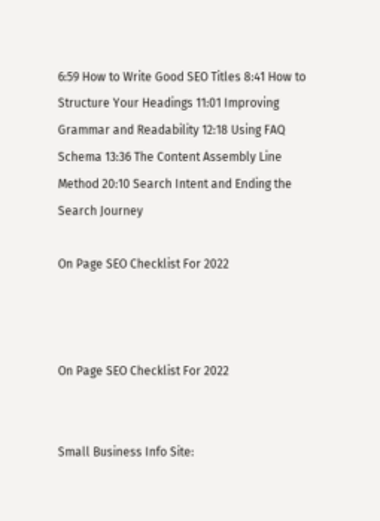6:59 How to Write Good SEO Titles 8:41 How to Structure Your Headings 11:01 Improving Grammar and Readability 12:18 Using FAQ Schema 13:36 The Content Assembly Line Method 20:10 Search Intent and Ending the Search Journey

On Page SEO Checklist For 2022



On Page SEO Checklist For 2022


Small Business Info Site: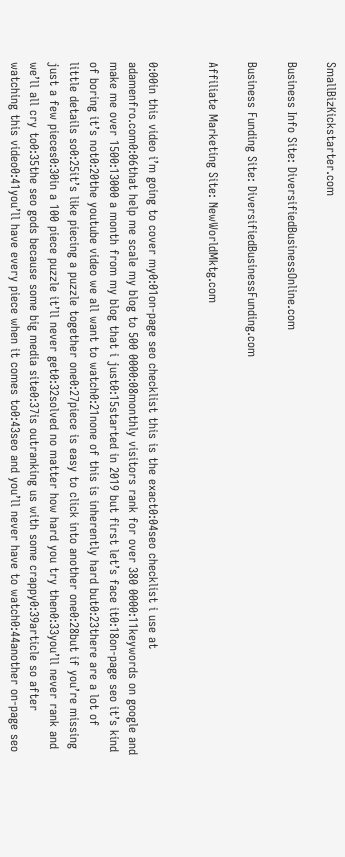SmallBizKickstarter.com

Business Info Site: DiversifiedBusinessOnline.com

Business Funding Site: DiversifiedBusinessFunding.com

Affiliate Marketing Site: NewWorldMktg.com


0:00in this video i’m going to cover my0:01on-page seo checklist this is the exact0:04seo checklist i use at adamenfro.com0:06that help me scale my blog to 500 0000:08monthly visitors rank for over 380 0000:11keywords on google and make me over 1500:13000 a month from my blog that i just0:15started in 2019 but first let’s face it0:18on-page seo it’s kind of boring it’s not0:20the youtube video we all want to watch0:21none of this is inherently hard but0:23there are a lot of little details so0:25it’s like piecing a puzzle together one0:27piece is easy to click into another one0:28but if you’re missing just a few pieces0:30in a 100 piece puzzle it’ll never get0:32solved no matter how hard you try then0:33you’ll never rank and we’ll all cry to0:35the seo gods because some big media site0:37is outranking us with some crappy0:39article so after watching this video0:41you’ll have every piece when it comes to0:43seo and you’ll never have to watch0:44another on-page seo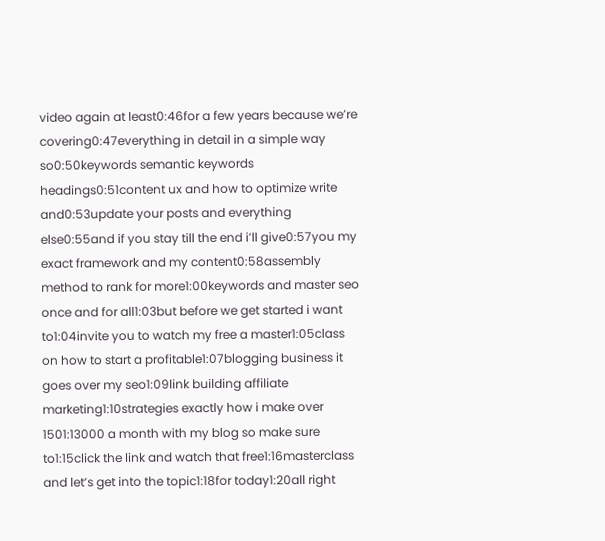video again at least0:46for a few years because we’re covering0:47everything in detail in a simple way so0:50keywords semantic keywords headings0:51content ux and how to optimize write and0:53update your posts and everything else0:55and if you stay till the end i’ll give0:57you my exact framework and my content0:58assembly method to rank for more1:00keywords and master seo once and for all1:03but before we get started i want to1:04invite you to watch my free a master1:05class on how to start a profitable1:07blogging business it goes over my seo1:09link building affiliate marketing1:10strategies exactly how i make over 1501:13000 a month with my blog so make sure to1:15click the link and watch that free1:16masterclass and let’s get into the topic1:18for today1:20all right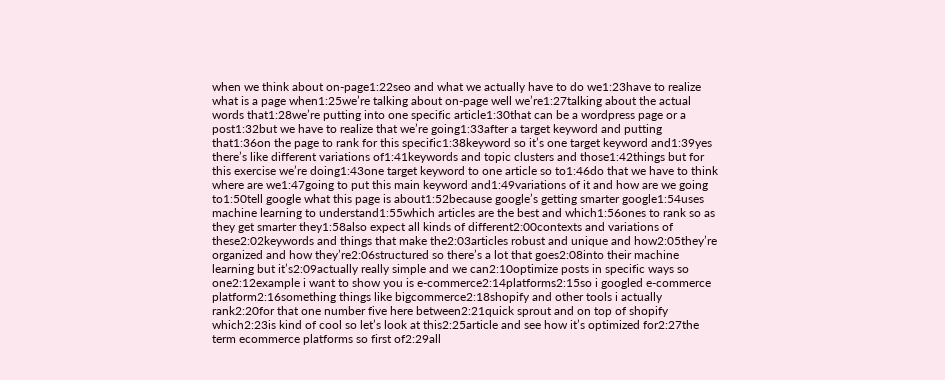when we think about on-page1:22seo and what we actually have to do we1:23have to realize what is a page when1:25we’re talking about on-page well we’re1:27talking about the actual words that1:28we’re putting into one specific article1:30that can be a wordpress page or a post1:32but we have to realize that we’re going1:33after a target keyword and putting that1:36on the page to rank for this specific1:38keyword so it’s one target keyword and1:39yes there’s like different variations of1:41keywords and topic clusters and those1:42things but for this exercise we’re doing1:43one target keyword to one article so to1:46do that we have to think where are we1:47going to put this main keyword and1:49variations of it and how are we going to1:50tell google what this page is about1:52because google’s getting smarter google1:54uses machine learning to understand1:55which articles are the best and which1:56ones to rank so as they get smarter they1:58also expect all kinds of different2:00contexts and variations of these2:02keywords and things that make the2:03articles robust and unique and how2:05they’re organized and how they’re2:06structured so there’s a lot that goes2:08into their machine learning but it’s2:09actually really simple and we can2:10optimize posts in specific ways so one2:12example i want to show you is e-commerce2:14platforms2:15so i googled e-commerce platform2:16something things like bigcommerce2:18shopify and other tools i actually rank2:20for that one number five here between2:21quick sprout and on top of shopify which2:23is kind of cool so let’s look at this2:25article and see how it’s optimized for2:27the term ecommerce platforms so first of2:29all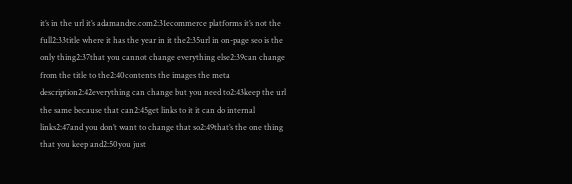it’s in the url it’s adamandre.com2:31ecommerce platforms it’s not the full2:33title where it has the year in it the2:35url in on-page seo is the only thing2:37that you cannot change everything else2:39can change from the title to the2:40contents the images the meta description2:42everything can change but you need to2:43keep the url the same because that can2:45get links to it it can do internal links2:47and you don’t want to change that so2:49that’s the one thing that you keep and2:50you just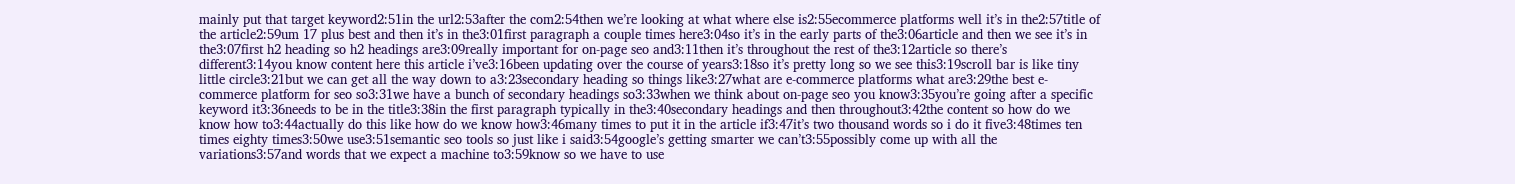mainly put that target keyword2:51in the url2:53after the com2:54then we’re looking at what where else is2:55ecommerce platforms well it’s in the2:57title of the article2:59um 17 plus best and then it’s in the3:01first paragraph a couple times here3:04so it’s in the early parts of the3:06article and then we see it’s in the3:07first h2 heading so h2 headings are3:09really important for on-page seo and3:11then it’s throughout the rest of the3:12article so there’s different3:14you know content here this article i’ve3:16been updating over the course of years3:18so it’s pretty long so we see this3:19scroll bar is like tiny little circle3:21but we can get all the way down to a3:23secondary heading so things like3:27what are e-commerce platforms what are3:29the best e-commerce platform for seo so3:31we have a bunch of secondary headings so3:33when we think about on-page seo you know3:35you’re going after a specific keyword it3:36needs to be in the title3:38in the first paragraph typically in the3:40secondary headings and then throughout3:42the content so how do we know how to3:44actually do this like how do we know how3:46many times to put it in the article if3:47it’s two thousand words so i do it five3:48times ten times eighty times3:50we use3:51semantic seo tools so just like i said3:54google’s getting smarter we can’t3:55possibly come up with all the variations3:57and words that we expect a machine to3:59know so we have to use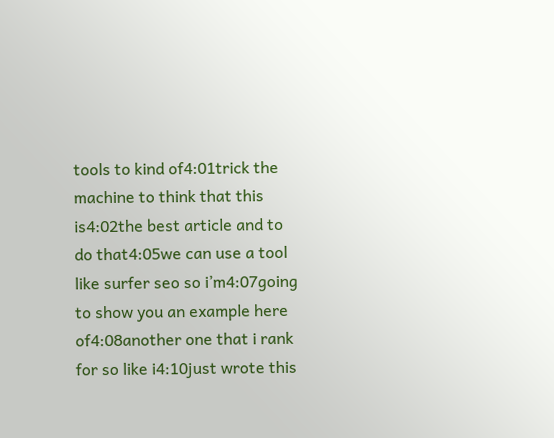tools to kind of4:01trick the machine to think that this is4:02the best article and to do that4:05we can use a tool like surfer seo so i’m4:07going to show you an example here of4:08another one that i rank for so like i4:10just wrote this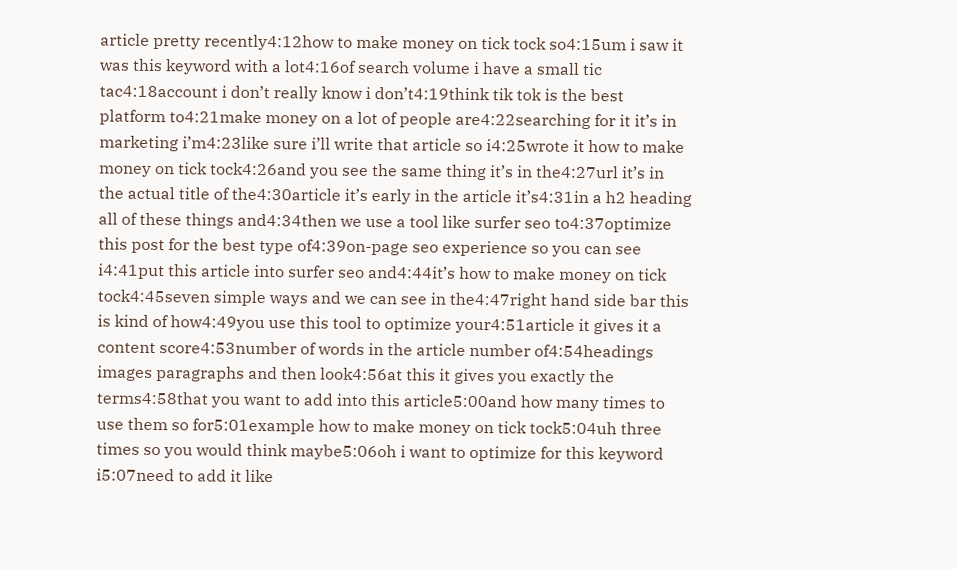article pretty recently4:12how to make money on tick tock so4:15um i saw it was this keyword with a lot4:16of search volume i have a small tic tac4:18account i don’t really know i don’t4:19think tik tok is the best platform to4:21make money on a lot of people are4:22searching for it it’s in marketing i’m4:23like sure i’ll write that article so i4:25wrote it how to make money on tick tock4:26and you see the same thing it’s in the4:27url it’s in the actual title of the4:30article it’s early in the article it’s4:31in a h2 heading all of these things and4:34then we use a tool like surfer seo to4:37optimize this post for the best type of4:39on-page seo experience so you can see i4:41put this article into surfer seo and4:44it’s how to make money on tick tock4:45seven simple ways and we can see in the4:47right hand side bar this is kind of how4:49you use this tool to optimize your4:51article it gives it a content score4:53number of words in the article number of4:54headings images paragraphs and then look4:56at this it gives you exactly the terms4:58that you want to add into this article5:00and how many times to use them so for5:01example how to make money on tick tock5:04uh three times so you would think maybe5:06oh i want to optimize for this keyword i5:07need to add it like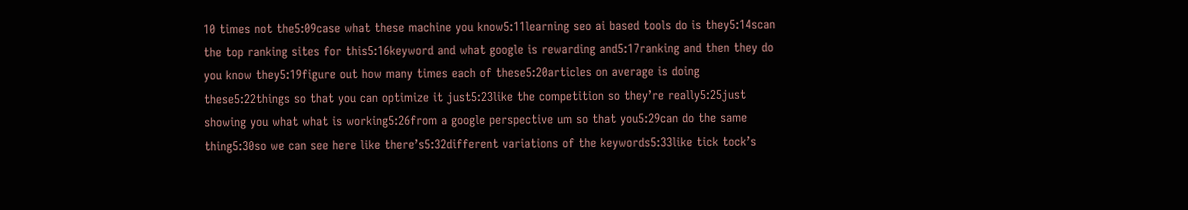10 times not the5:09case what these machine you know5:11learning seo ai based tools do is they5:14scan the top ranking sites for this5:16keyword and what google is rewarding and5:17ranking and then they do you know they5:19figure out how many times each of these5:20articles on average is doing these5:22things so that you can optimize it just5:23like the competition so they’re really5:25just showing you what what is working5:26from a google perspective um so that you5:29can do the same thing5:30so we can see here like there’s5:32different variations of the keywords5:33like tick tock’s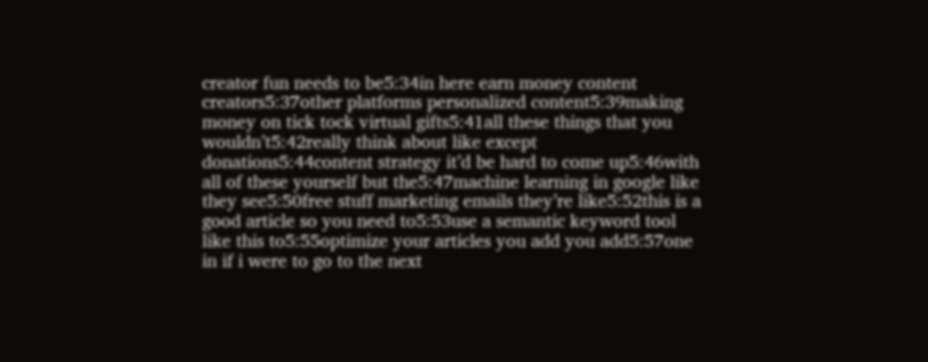creator fun needs to be5:34in here earn money content creators5:37other platforms personalized content5:39making money on tick tock virtual gifts5:41all these things that you wouldn’t5:42really think about like except donations5:44content strategy it’d be hard to come up5:46with all of these yourself but the5:47machine learning in google like they see5:50free stuff marketing emails they’re like5:52this is a good article so you need to5:53use a semantic keyword tool like this to5:55optimize your articles you add you add5:57one in if i were to go to the next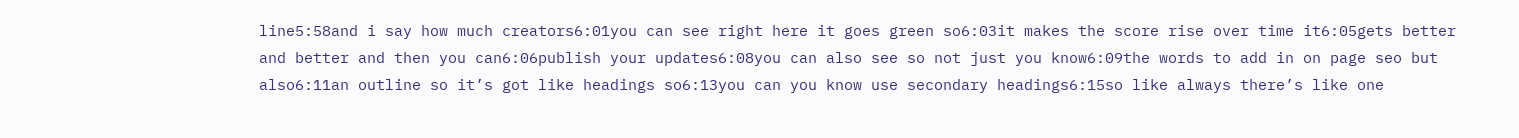line5:58and i say how much creators6:01you can see right here it goes green so6:03it makes the score rise over time it6:05gets better and better and then you can6:06publish your updates6:08you can also see so not just you know6:09the words to add in on page seo but also6:11an outline so it’s got like headings so6:13you can you know use secondary headings6:15so like always there’s like one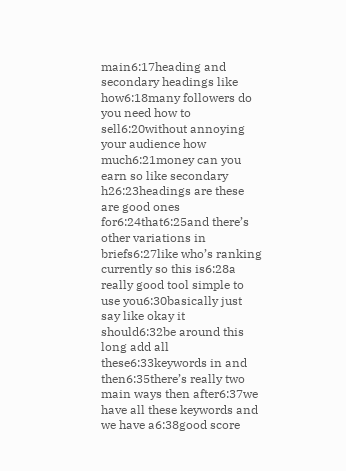main6:17heading and secondary headings like how6:18many followers do you need how to sell6:20without annoying your audience how much6:21money can you earn so like secondary h26:23headings are these are good ones for6:24that6:25and there’s other variations in briefs6:27like who’s ranking currently so this is6:28a really good tool simple to use you6:30basically just say like okay it should6:32be around this long add all these6:33keywords in and then6:35there’s really two main ways then after6:37we have all these keywords and we have a6:38good score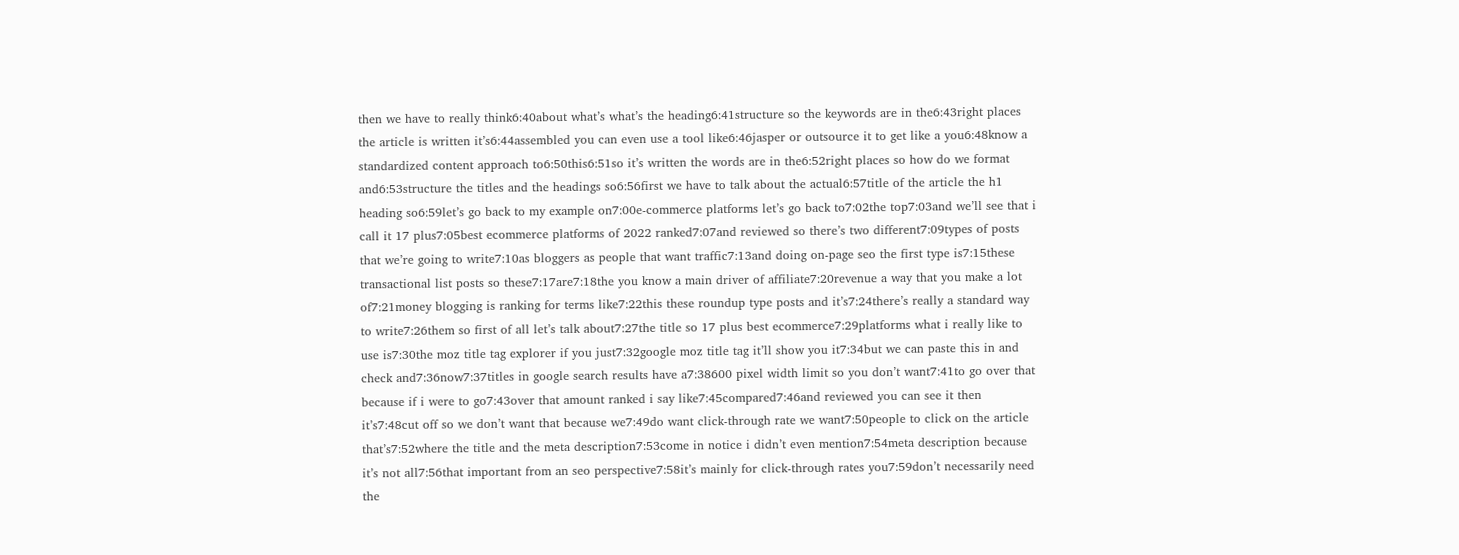then we have to really think6:40about what’s what’s the heading6:41structure so the keywords are in the6:43right places the article is written it’s6:44assembled you can even use a tool like6:46jasper or outsource it to get like a you6:48know a standardized content approach to6:50this6:51so it’s written the words are in the6:52right places so how do we format and6:53structure the titles and the headings so6:56first we have to talk about the actual6:57title of the article the h1 heading so6:59let’s go back to my example on7:00e-commerce platforms let’s go back to7:02the top7:03and we’ll see that i call it 17 plus7:05best ecommerce platforms of 2022 ranked7:07and reviewed so there’s two different7:09types of posts that we’re going to write7:10as bloggers as people that want traffic7:13and doing on-page seo the first type is7:15these transactional list posts so these7:17are7:18the you know a main driver of affiliate7:20revenue a way that you make a lot of7:21money blogging is ranking for terms like7:22this these roundup type posts and it’s7:24there’s really a standard way to write7:26them so first of all let’s talk about7:27the title so 17 plus best ecommerce7:29platforms what i really like to use is7:30the moz title tag explorer if you just7:32google moz title tag it’ll show you it7:34but we can paste this in and check and7:36now7:37titles in google search results have a7:38600 pixel width limit so you don’t want7:41to go over that because if i were to go7:43over that amount ranked i say like7:45compared7:46and reviewed you can see it then it’s7:48cut off so we don’t want that because we7:49do want click-through rate we want7:50people to click on the article that’s7:52where the title and the meta description7:53come in notice i didn’t even mention7:54meta description because it’s not all7:56that important from an seo perspective7:58it’s mainly for click-through rates you7:59don’t necessarily need the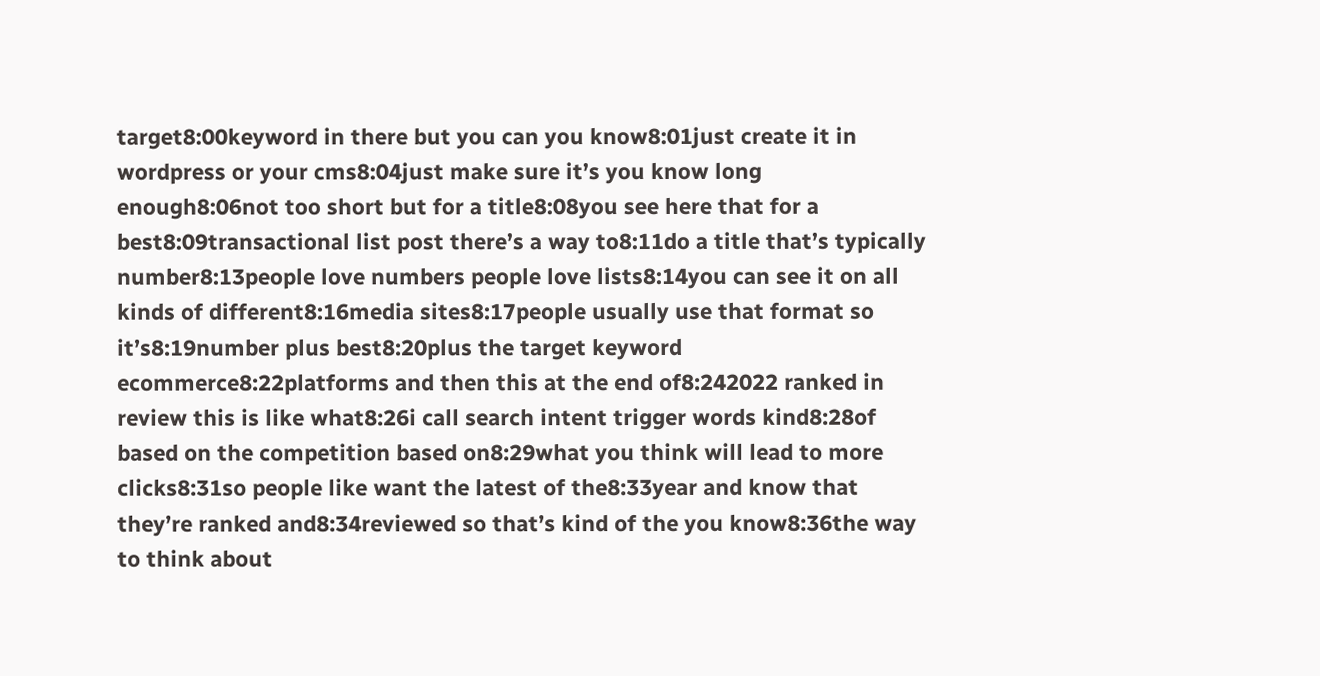target8:00keyword in there but you can you know8:01just create it in wordpress or your cms8:04just make sure it’s you know long enough8:06not too short but for a title8:08you see here that for a best8:09transactional list post there’s a way to8:11do a title that’s typically number8:13people love numbers people love lists8:14you can see it on all kinds of different8:16media sites8:17people usually use that format so it’s8:19number plus best8:20plus the target keyword ecommerce8:22platforms and then this at the end of8:242022 ranked in review this is like what8:26i call search intent trigger words kind8:28of based on the competition based on8:29what you think will lead to more clicks8:31so people like want the latest of the8:33year and know that they’re ranked and8:34reviewed so that’s kind of the you know8:36the way to think about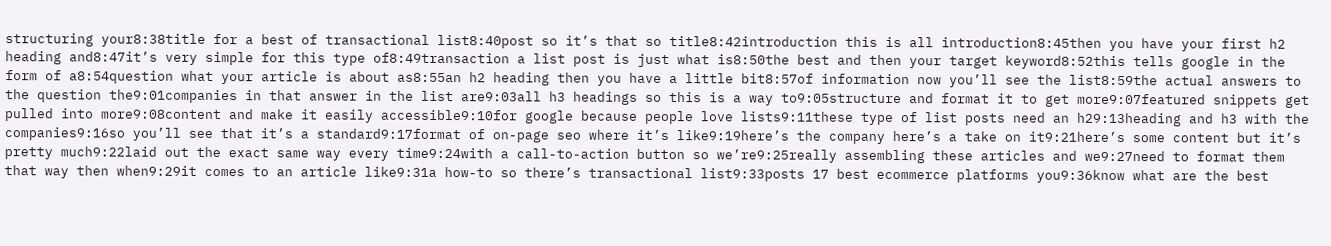structuring your8:38title for a best of transactional list8:40post so it’s that so title8:42introduction this is all introduction8:45then you have your first h2 heading and8:47it’s very simple for this type of8:49transaction a list post is just what is8:50the best and then your target keyword8:52this tells google in the form of a8:54question what your article is about as8:55an h2 heading then you have a little bit8:57of information now you’ll see the list8:59the actual answers to the question the9:01companies in that answer in the list are9:03all h3 headings so this is a way to9:05structure and format it to get more9:07featured snippets get pulled into more9:08content and make it easily accessible9:10for google because people love lists9:11these type of list posts need an h29:13heading and h3 with the companies9:16so you’ll see that it’s a standard9:17format of on-page seo where it’s like9:19here’s the company here’s a take on it9:21here’s some content but it’s pretty much9:22laid out the exact same way every time9:24with a call-to-action button so we’re9:25really assembling these articles and we9:27need to format them that way then when9:29it comes to an article like9:31a how-to so there’s transactional list9:33posts 17 best ecommerce platforms you9:36know what are the best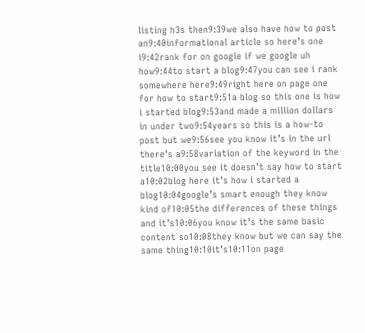listing h3s then9:39we also have how to post an9:40informational article so here’s one i9:42rank for on google if we google uh how9:44to start a blog9:47you can see i rank somewhere here9:49right here on page one for how to start9:51a blog so this one is how i started blog9:53and made a million dollars in under two9:54years so this is a how-to post but we9:56see you know it’s in the url there’s a9:58variation of the keyword in the title10:00you see it doesn’t say how to start a10:02blog here it’s how i started a blog10:04google’s smart enough they know kind of10:05the differences of these things and it’s10:06you know it’s the same basic content so10:08they know but we can say the same thing10:10it’s10:11on page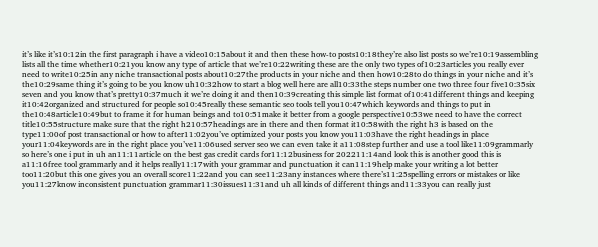it’s like it’s10:12in the first paragraph i have a video10:15about it and then these how-to posts10:18they’re also list posts so we’re10:19assembling lists all the time whether10:21you know any type of article that we’re10:22writing these are the only two types of10:23articles you really ever need to write10:25in any niche transactional posts about10:27the products in your niche and then how10:28to do things in your niche and it’s the10:29same thing it’s going to be you know uh10:32how to start a blog well here are all10:33the steps number one two three four five10:35six seven and you know that’s pretty10:37much it we’re doing it and then10:39creating this simple list format of10:41different things and keeping it10:42organized and structured for people so10:45really these semantic seo tools tell you10:47which keywords and things to put in the10:48article10:49but to frame it for human beings and to10:51make it better from a google perspective10:53we need to have the correct title10:55structure make sure that the right h210:57headings are in there and then format it10:58with the right h3 is based on the type11:00of post transactional or how to after11:02you’ve optimized your posts you know you11:03have the right headings in place your11:04keywords are in the right place you’ve11:06used server seo we can even take it a11:08step further and use a tool like11:09grammarly so here’s one i put in uh an11:11article on the best gas credit cards for11:12business for 202211:14and look this is another good this is a11:16free tool grammarly and it helps really11:17with your grammar and punctuation it can11:19help make your writing a lot better too11:20but this one gives you an overall score11:22and you can see11:23any instances where there’s11:25spelling errors or mistakes or like you11:27know inconsistent punctuation grammar11:30issues11:31and uh all kinds of different things and11:33you can really just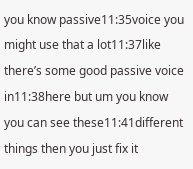you know passive11:35voice you might use that a lot11:37like there’s some good passive voice in11:38here but um you know you can see these11:41different things then you just fix it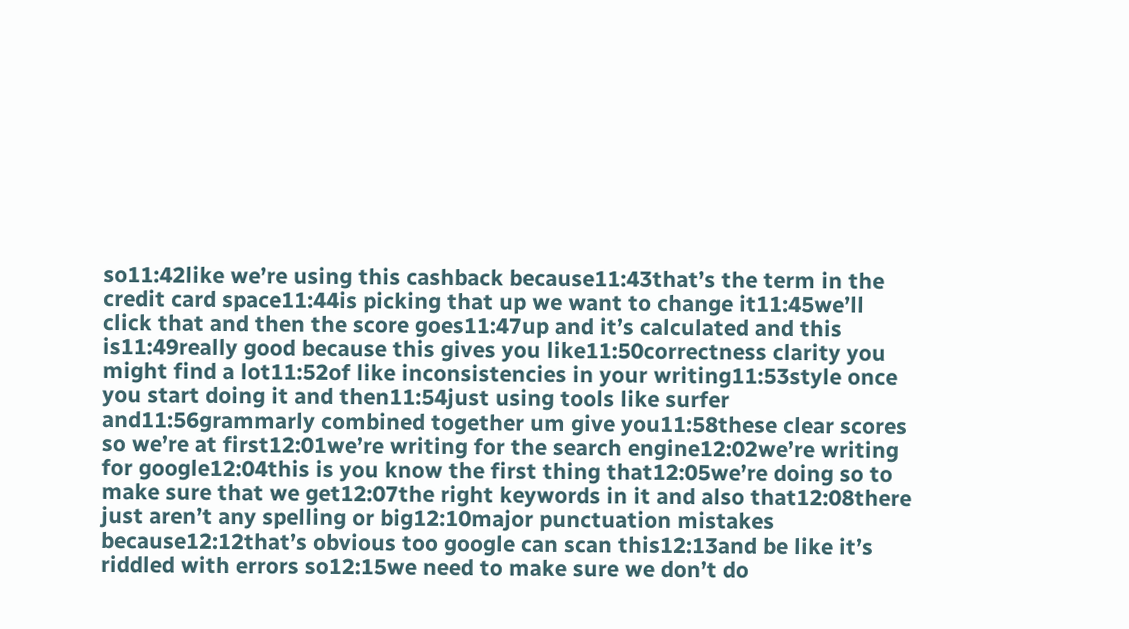so11:42like we’re using this cashback because11:43that’s the term in the credit card space11:44is picking that up we want to change it11:45we’ll click that and then the score goes11:47up and it’s calculated and this is11:49really good because this gives you like11:50correctness clarity you might find a lot11:52of like inconsistencies in your writing11:53style once you start doing it and then11:54just using tools like surfer and11:56grammarly combined together um give you11:58these clear scores so we’re at first12:01we’re writing for the search engine12:02we’re writing for google12:04this is you know the first thing that12:05we’re doing so to make sure that we get12:07the right keywords in it and also that12:08there just aren’t any spelling or big12:10major punctuation mistakes because12:12that’s obvious too google can scan this12:13and be like it’s riddled with errors so12:15we need to make sure we don’t do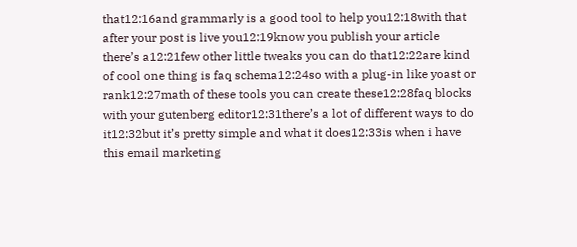that12:16and grammarly is a good tool to help you12:18with that after your post is live you12:19know you publish your article there’s a12:21few other little tweaks you can do that12:22are kind of cool one thing is faq schema12:24so with a plug-in like yoast or rank12:27math of these tools you can create these12:28faq blocks with your gutenberg editor12:31there’s a lot of different ways to do it12:32but it’s pretty simple and what it does12:33is when i have this email marketing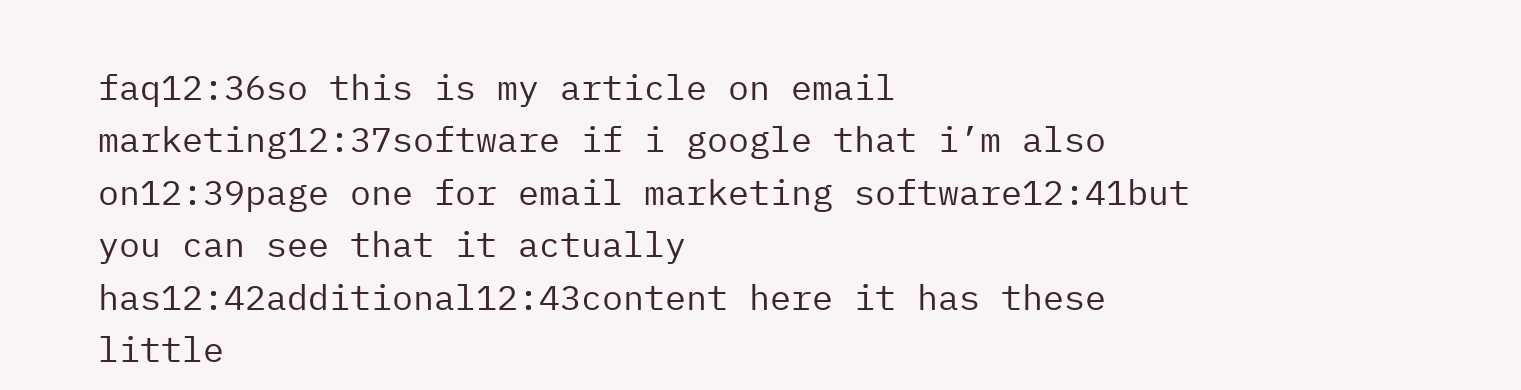faq12:36so this is my article on email marketing12:37software if i google that i’m also on12:39page one for email marketing software12:41but you can see that it actually has12:42additional12:43content here it has these little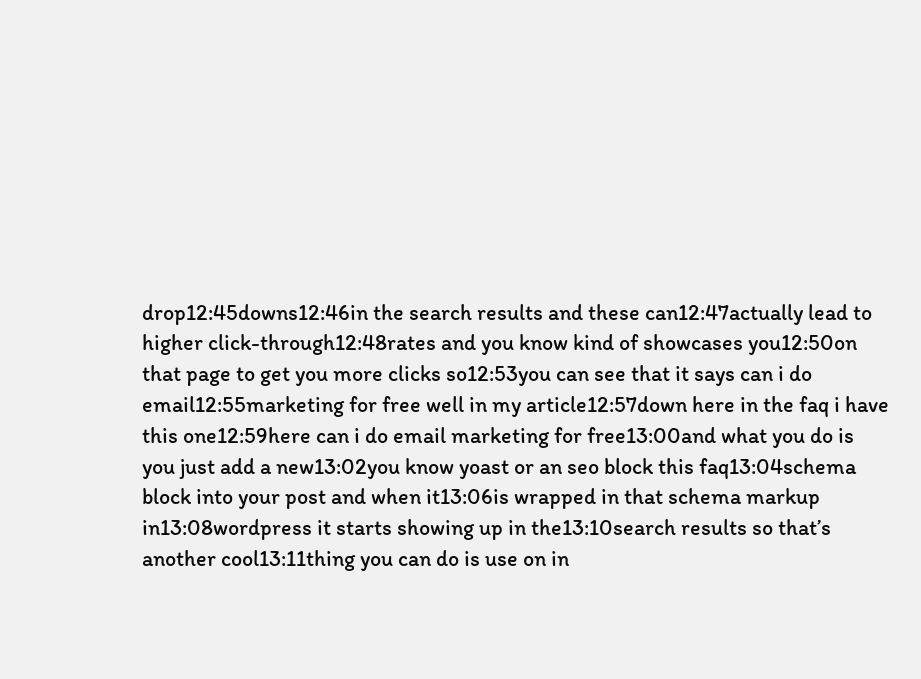drop12:45downs12:46in the search results and these can12:47actually lead to higher click-through12:48rates and you know kind of showcases you12:50on that page to get you more clicks so12:53you can see that it says can i do email12:55marketing for free well in my article12:57down here in the faq i have this one12:59here can i do email marketing for free13:00and what you do is you just add a new13:02you know yoast or an seo block this faq13:04schema block into your post and when it13:06is wrapped in that schema markup in13:08wordpress it starts showing up in the13:10search results so that’s another cool13:11thing you can do is use on in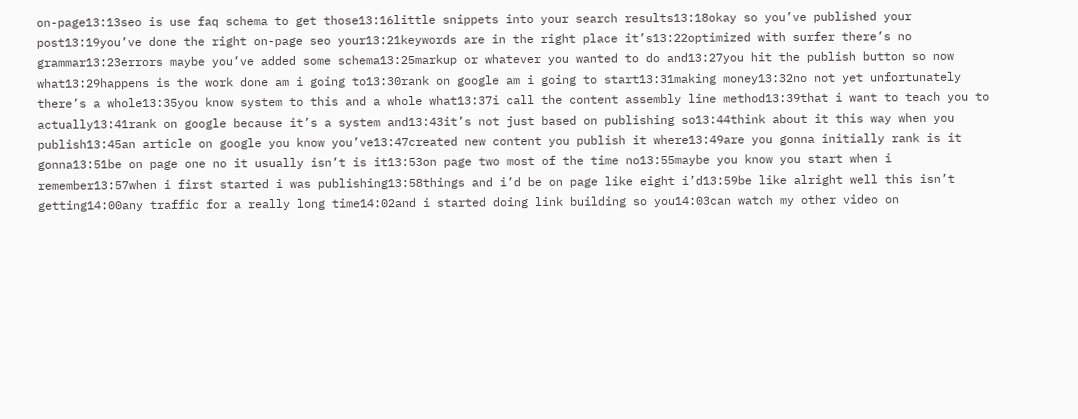on-page13:13seo is use faq schema to get those13:16little snippets into your search results13:18okay so you’ve published your post13:19you’ve done the right on-page seo your13:21keywords are in the right place it’s13:22optimized with surfer there’s no grammar13:23errors maybe you’ve added some schema13:25markup or whatever you wanted to do and13:27you hit the publish button so now what13:29happens is the work done am i going to13:30rank on google am i going to start13:31making money13:32no not yet unfortunately there’s a whole13:35you know system to this and a whole what13:37i call the content assembly line method13:39that i want to teach you to actually13:41rank on google because it’s a system and13:43it’s not just based on publishing so13:44think about it this way when you publish13:45an article on google you know you’ve13:47created new content you publish it where13:49are you gonna initially rank is it gonna13:51be on page one no it usually isn’t is it13:53on page two most of the time no13:55maybe you know you start when i remember13:57when i first started i was publishing13:58things and i’d be on page like eight i’d13:59be like alright well this isn’t getting14:00any traffic for a really long time14:02and i started doing link building so you14:03can watch my other video on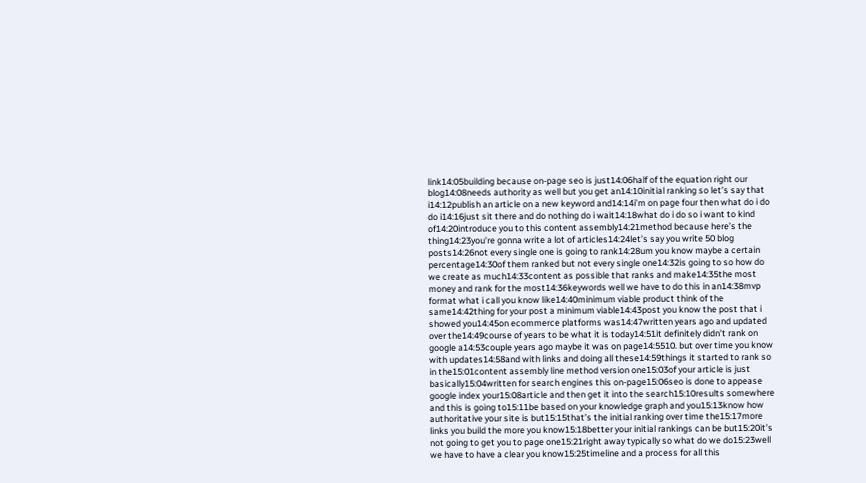link14:05building because on-page seo is just14:06half of the equation right our blog14:08needs authority as well but you get an14:10initial ranking so let’s say that i14:12publish an article on a new keyword and14:14i’m on page four then what do i do do i14:16just sit there and do nothing do i wait14:18what do i do so i want to kind of14:20introduce you to this content assembly14:21method because here’s the thing14:23you’re gonna write a lot of articles14:24let’s say you write 50 blog posts14:26not every single one is going to rank14:28um you know maybe a certain percentage14:30of them ranked but not every single one14:32is going to so how do we create as much14:33content as possible that ranks and make14:35the most money and rank for the most14:36keywords well we have to do this in an14:38mvp format what i call you know like14:40minimum viable product think of the same14:42thing for your post a minimum viable14:43post you know the post that i showed you14:45on ecommerce platforms was14:47written years ago and updated over the14:49course of years to be what it is today14:51it definitely didn’t rank on google a14:53couple years ago maybe it was on page14:5510. but over time you know with updates14:58and with links and doing all these14:59things it started to rank so in the15:01content assembly line method version one15:03of your article is just basically15:04written for search engines this on-page15:06seo is done to appease google index your15:08article and then get it into the search15:10results somewhere and this is going to15:11be based on your knowledge graph and you15:13know how authoritative your site is but15:15that’s the initial ranking over time the15:17more links you build the more you know15:18better your initial rankings can be but15:20it’s not going to get you to page one15:21right away typically so what do we do15:23well we have to have a clear you know15:25timeline and a process for all this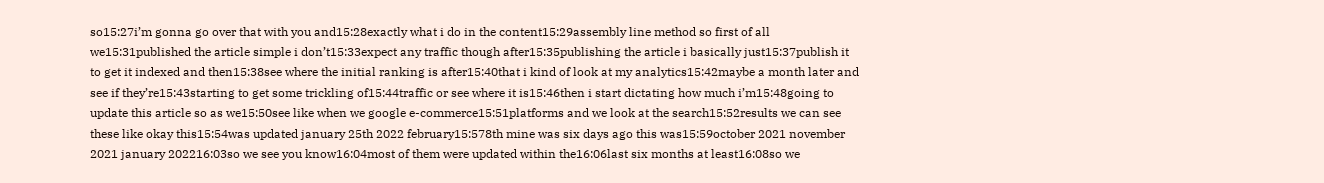so15:27i’m gonna go over that with you and15:28exactly what i do in the content15:29assembly line method so first of all we15:31published the article simple i don’t15:33expect any traffic though after15:35publishing the article i basically just15:37publish it to get it indexed and then15:38see where the initial ranking is after15:40that i kind of look at my analytics15:42maybe a month later and see if they’re15:43starting to get some trickling of15:44traffic or see where it is15:46then i start dictating how much i’m15:48going to update this article so as we15:50see like when we google e-commerce15:51platforms and we look at the search15:52results we can see these like okay this15:54was updated january 25th 2022 february15:578th mine was six days ago this was15:59october 2021 november 2021 january 202216:03so we see you know16:04most of them were updated within the16:06last six months at least16:08so we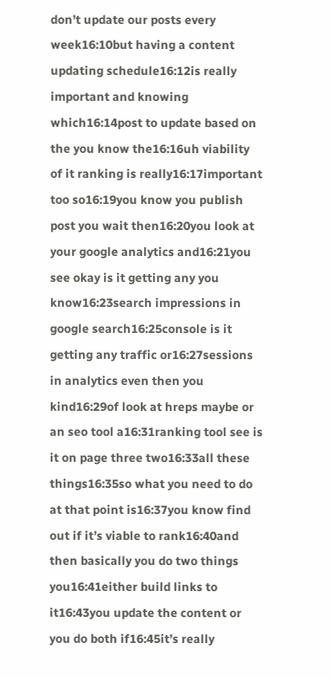don’t update our posts every week16:10but having a content updating schedule16:12is really important and knowing which16:14post to update based on the you know the16:16uh viability of it ranking is really16:17important too so16:19you know you publish post you wait then16:20you look at your google analytics and16:21you see okay is it getting any you know16:23search impressions in google search16:25console is it getting any traffic or16:27sessions in analytics even then you kind16:29of look at hreps maybe or an seo tool a16:31ranking tool see is it on page three two16:33all these things16:35so what you need to do at that point is16:37you know find out if it’s viable to rank16:40and then basically you do two things you16:41either build links to it16:43you update the content or you do both if16:45it’s really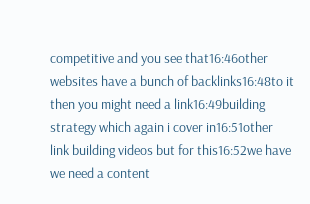competitive and you see that16:46other websites have a bunch of backlinks16:48to it then you might need a link16:49building strategy which again i cover in16:51other link building videos but for this16:52we have we need a content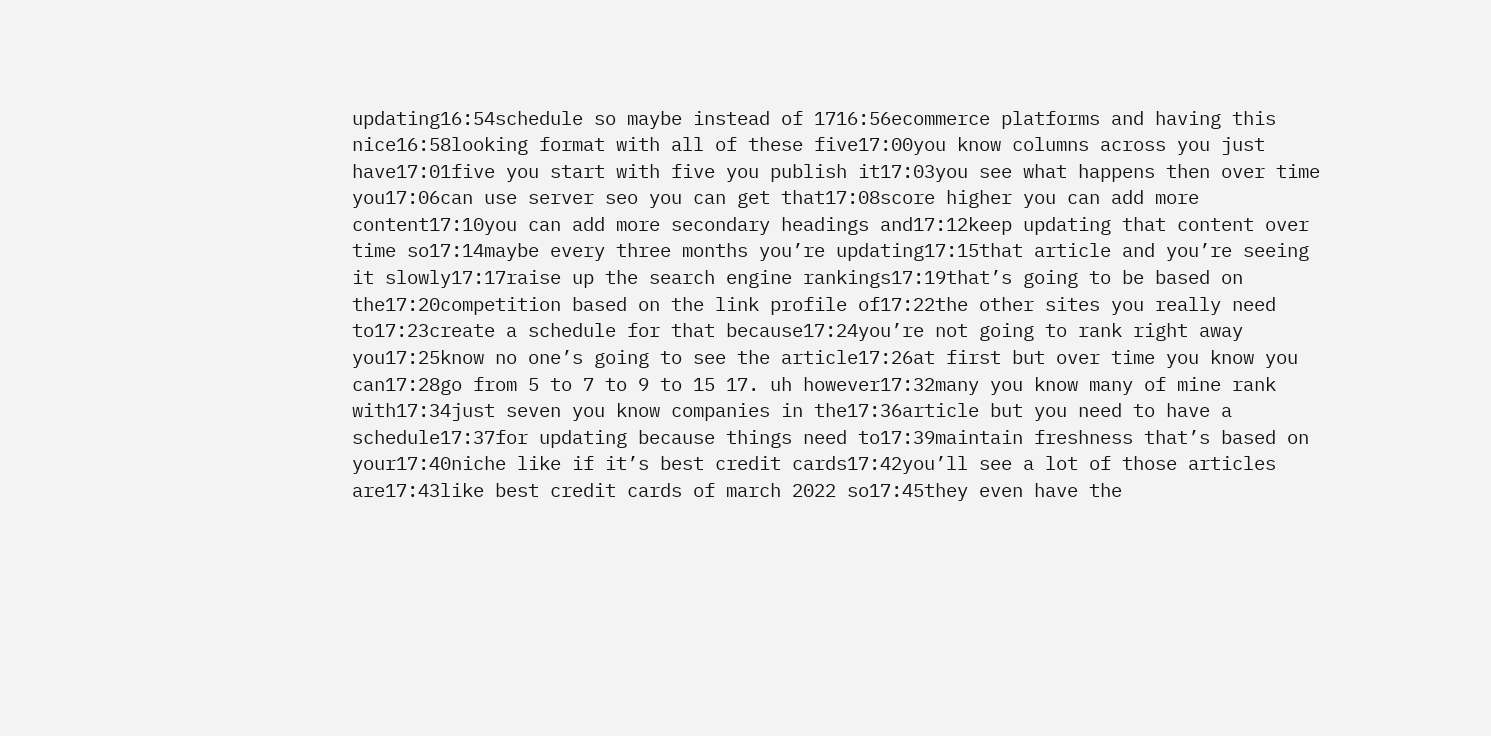updating16:54schedule so maybe instead of 1716:56ecommerce platforms and having this nice16:58looking format with all of these five17:00you know columns across you just have17:01five you start with five you publish it17:03you see what happens then over time you17:06can use server seo you can get that17:08score higher you can add more content17:10you can add more secondary headings and17:12keep updating that content over time so17:14maybe every three months you’re updating17:15that article and you’re seeing it slowly17:17raise up the search engine rankings17:19that’s going to be based on the17:20competition based on the link profile of17:22the other sites you really need to17:23create a schedule for that because17:24you’re not going to rank right away you17:25know no one’s going to see the article17:26at first but over time you know you can17:28go from 5 to 7 to 9 to 15 17. uh however17:32many you know many of mine rank with17:34just seven you know companies in the17:36article but you need to have a schedule17:37for updating because things need to17:39maintain freshness that’s based on your17:40niche like if it’s best credit cards17:42you’ll see a lot of those articles are17:43like best credit cards of march 2022 so17:45they even have the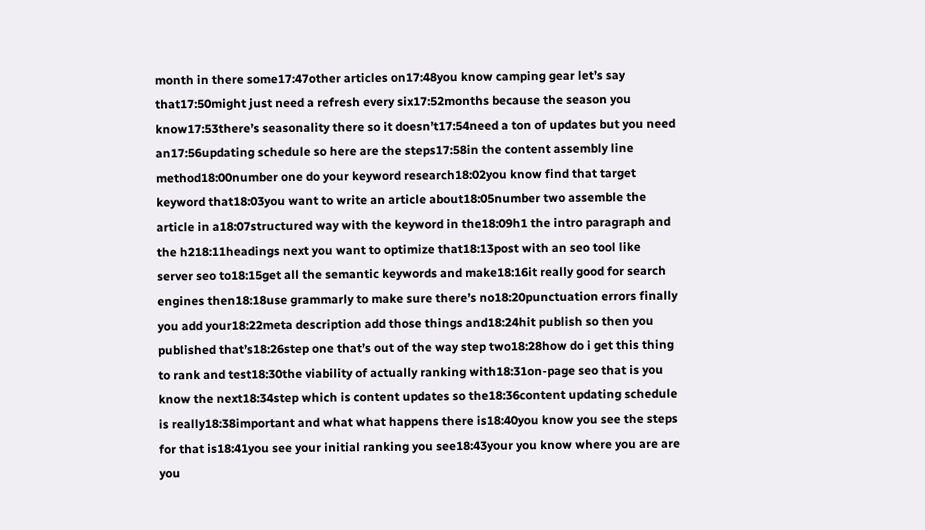month in there some17:47other articles on17:48you know camping gear let’s say that17:50might just need a refresh every six17:52months because the season you know17:53there’s seasonality there so it doesn’t17:54need a ton of updates but you need an17:56updating schedule so here are the steps17:58in the content assembly line method18:00number one do your keyword research18:02you know find that target keyword that18:03you want to write an article about18:05number two assemble the article in a18:07structured way with the keyword in the18:09h1 the intro paragraph and the h218:11headings next you want to optimize that18:13post with an seo tool like server seo to18:15get all the semantic keywords and make18:16it really good for search engines then18:18use grammarly to make sure there’s no18:20punctuation errors finally you add your18:22meta description add those things and18:24hit publish so then you published that’s18:26step one that’s out of the way step two18:28how do i get this thing to rank and test18:30the viability of actually ranking with18:31on-page seo that is you know the next18:34step which is content updates so the18:36content updating schedule is really18:38important and what what happens there is18:40you know you see the steps for that is18:41you see your initial ranking you see18:43your you know where you are are you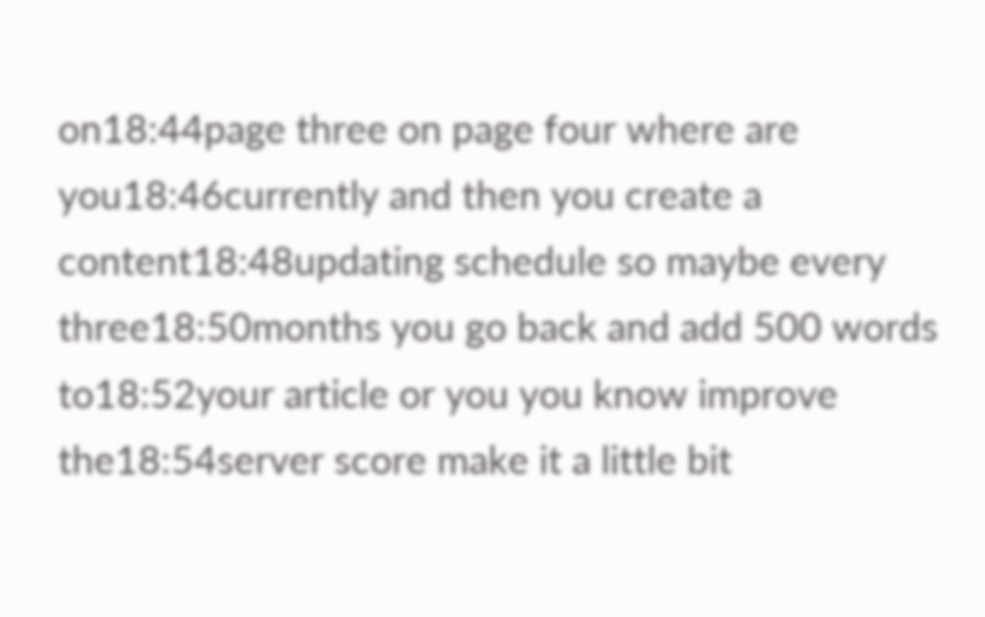on18:44page three on page four where are you18:46currently and then you create a content18:48updating schedule so maybe every three18:50months you go back and add 500 words to18:52your article or you you know improve the18:54server score make it a little bit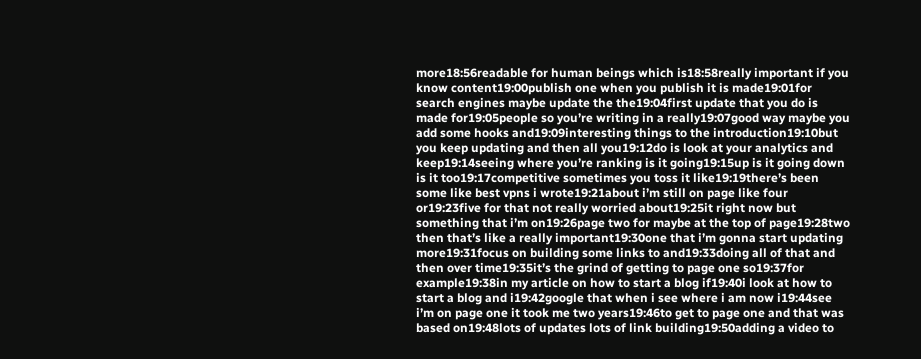more18:56readable for human beings which is18:58really important if you know content19:00publish one when you publish it is made19:01for search engines maybe update the the19:04first update that you do is made for19:05people so you’re writing in a really19:07good way maybe you add some hooks and19:09interesting things to the introduction19:10but you keep updating and then all you19:12do is look at your analytics and keep19:14seeing where you’re ranking is it going19:15up is it going down is it too19:17competitive sometimes you toss it like19:19there’s been some like best vpns i wrote19:21about i’m still on page like four or19:23five for that not really worried about19:25it right now but something that i’m on19:26page two for maybe at the top of page19:28two then that’s like a really important19:30one that i’m gonna start updating more19:31focus on building some links to and19:33doing all of that and then over time19:35it’s the grind of getting to page one so19:37for example19:38in my article on how to start a blog if19:40i look at how to start a blog and i19:42google that when i see where i am now i19:44see i’m on page one it took me two years19:46to get to page one and that was based on19:48lots of updates lots of link building19:50adding a video to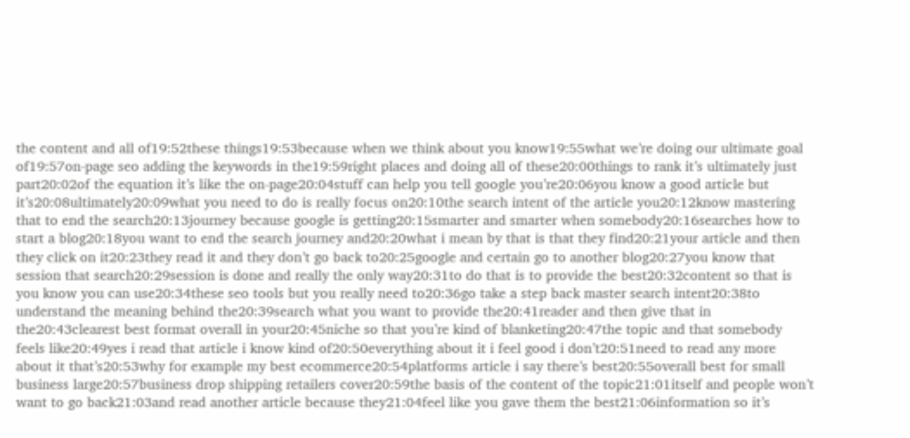the content and all of19:52these things19:53because when we think about you know19:55what we’re doing our ultimate goal of19:57on-page seo adding the keywords in the19:59right places and doing all of these20:00things to rank it’s ultimately just part20:02of the equation it’s like the on-page20:04stuff can help you tell google you’re20:06you know a good article but it’s20:08ultimately20:09what you need to do is really focus on20:10the search intent of the article you20:12know mastering that to end the search20:13journey because google is getting20:15smarter and smarter when somebody20:16searches how to start a blog20:18you want to end the search journey and20:20what i mean by that is that they find20:21your article and then they click on it20:23they read it and they don’t go back to20:25google and certain go to another blog20:27you know that session that search20:29session is done and really the only way20:31to do that is to provide the best20:32content so that is you know you can use20:34these seo tools but you really need to20:36go take a step back master search intent20:38to understand the meaning behind the20:39search what you want to provide the20:41reader and then give that in the20:43clearest best format overall in your20:45niche so that you’re kind of blanketing20:47the topic and that somebody feels like20:49yes i read that article i know kind of20:50everything about it i feel good i don’t20:51need to read any more about it that’s20:53why for example my best ecommerce20:54platforms article i say there’s best20:55overall best for small business large20:57business drop shipping retailers cover20:59the basis of the content of the topic21:01itself and people won’t want to go back21:03and read another article because they21:04feel like you gave them the best21:06information so it’s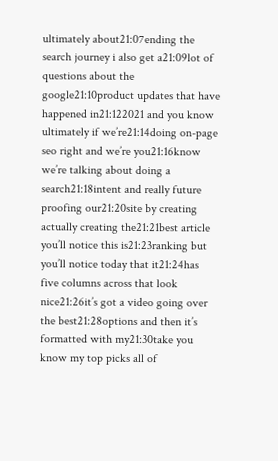ultimately about21:07ending the search journey i also get a21:09lot of questions about the google21:10product updates that have happened in21:122021 and you know ultimately if we’re21:14doing on-page seo right and we’re you21:16know we’re talking about doing a search21:18intent and really future proofing our21:20site by creating actually creating the21:21best article you’ll notice this is21:23ranking but you’ll notice today that it21:24has five columns across that look nice21:26it’s got a video going over the best21:28options and then it’s formatted with my21:30take you know my top picks all of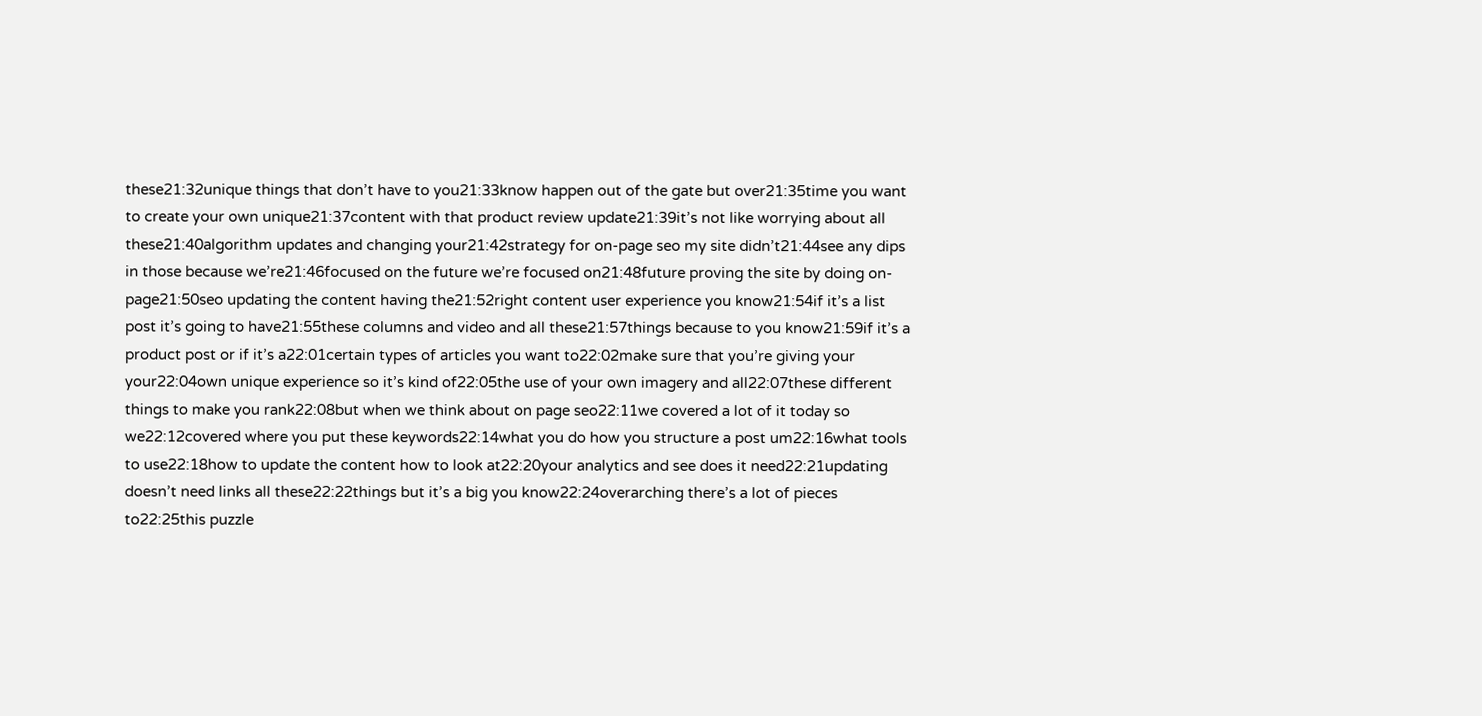these21:32unique things that don’t have to you21:33know happen out of the gate but over21:35time you want to create your own unique21:37content with that product review update21:39it’s not like worrying about all these21:40algorithm updates and changing your21:42strategy for on-page seo my site didn’t21:44see any dips in those because we’re21:46focused on the future we’re focused on21:48future proving the site by doing on-page21:50seo updating the content having the21:52right content user experience you know21:54if it’s a list post it’s going to have21:55these columns and video and all these21:57things because to you know21:59if it’s a product post or if it’s a22:01certain types of articles you want to22:02make sure that you’re giving your your22:04own unique experience so it’s kind of22:05the use of your own imagery and all22:07these different things to make you rank22:08but when we think about on page seo22:11we covered a lot of it today so we22:12covered where you put these keywords22:14what you do how you structure a post um22:16what tools to use22:18how to update the content how to look at22:20your analytics and see does it need22:21updating doesn’t need links all these22:22things but it’s a big you know22:24overarching there’s a lot of pieces to22:25this puzzle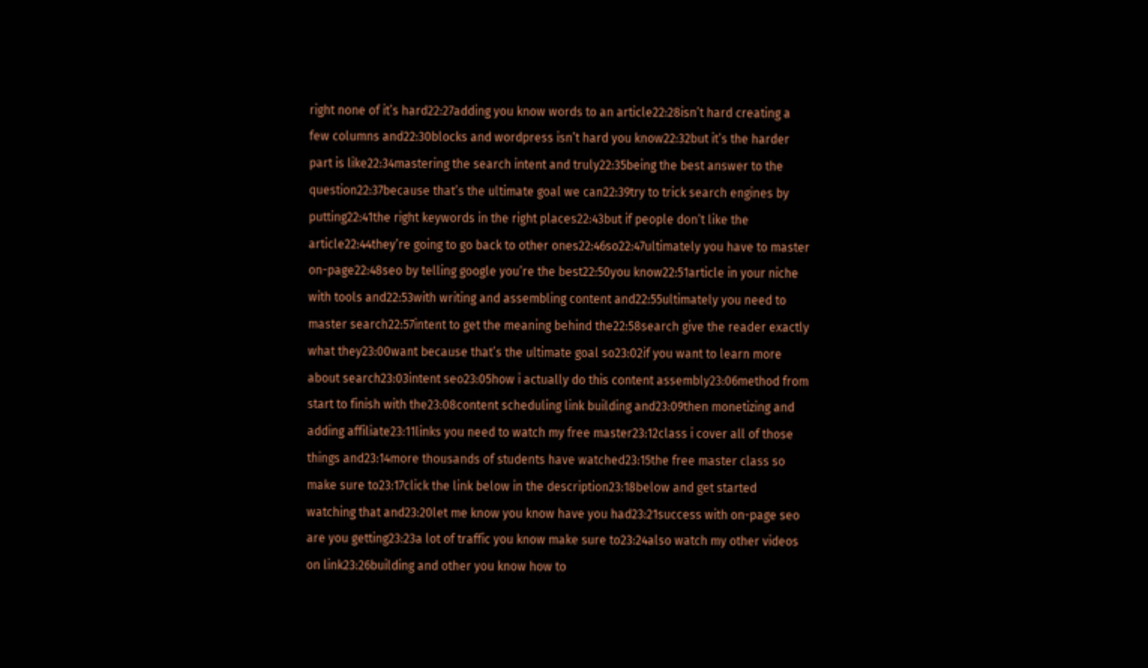right none of it’s hard22:27adding you know words to an article22:28isn’t hard creating a few columns and22:30blocks and wordpress isn’t hard you know22:32but it’s the harder part is like22:34mastering the search intent and truly22:35being the best answer to the question22:37because that’s the ultimate goal we can22:39try to trick search engines by putting22:41the right keywords in the right places22:43but if people don’t like the article22:44they’re going to go back to other ones22:46so22:47ultimately you have to master on-page22:48seo by telling google you’re the best22:50you know22:51article in your niche with tools and22:53with writing and assembling content and22:55ultimately you need to master search22:57intent to get the meaning behind the22:58search give the reader exactly what they23:00want because that’s the ultimate goal so23:02if you want to learn more about search23:03intent seo23:05how i actually do this content assembly23:06method from start to finish with the23:08content scheduling link building and23:09then monetizing and adding affiliate23:11links you need to watch my free master23:12class i cover all of those things and23:14more thousands of students have watched23:15the free master class so make sure to23:17click the link below in the description23:18below and get started watching that and23:20let me know you know have you had23:21success with on-page seo are you getting23:23a lot of traffic you know make sure to23:24also watch my other videos on link23:26building and other you know how to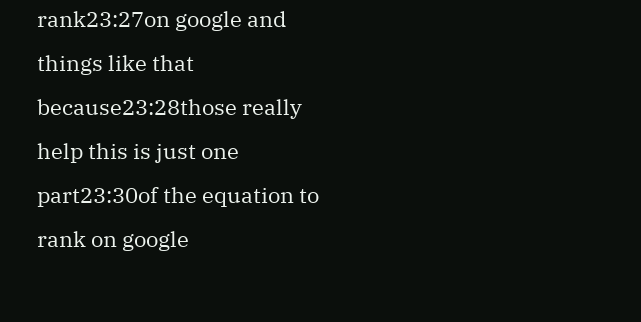rank23:27on google and things like that because23:28those really help this is just one part23:30of the equation to rank on google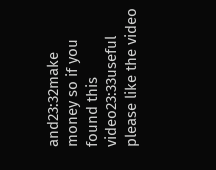and23:32make money so if you found this video23:33useful please like the video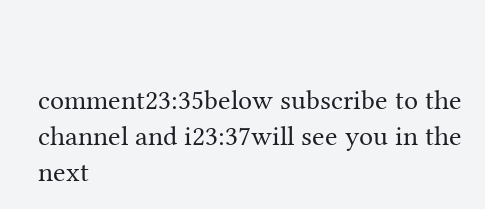comment23:35below subscribe to the channel and i23:37will see you in the next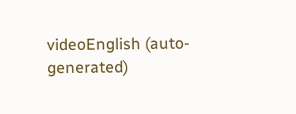videoEnglish (auto-generated)